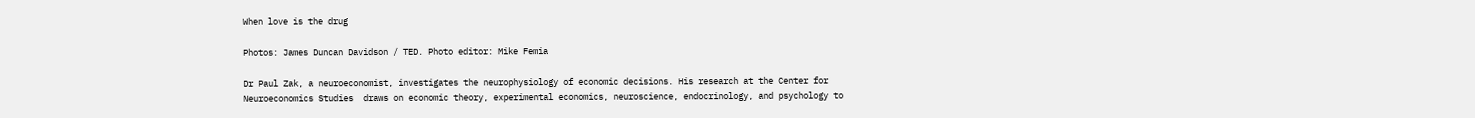When love is the drug

Photos: James Duncan Davidson / TED. Photo editor: Mike Femia

Dr Paul Zak, a neuroeconomist, investigates the neurophysiology of economic decisions. His research at the Center for Neuroeconomics Studies  draws on economic theory, experimental economics, neuroscience, endocrinology, and psychology to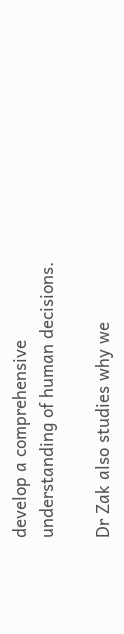develop a comprehensive understanding of human decisions.

Dr Zak also studies why we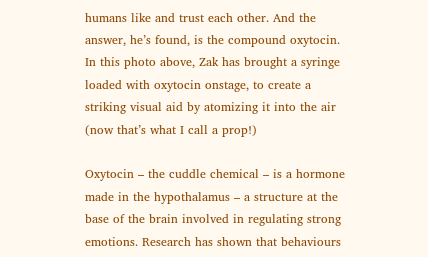humans like and trust each other. And the answer, he’s found, is the compound oxytocin. In this photo above, Zak has brought a syringe loaded with oxytocin onstage, to create a striking visual aid by atomizing it into the air (now that’s what I call a prop!)

Oxytocin – the cuddle chemical – is a hormone made in the hypothalamus – a structure at the base of the brain involved in regulating strong emotions. Research has shown that behaviours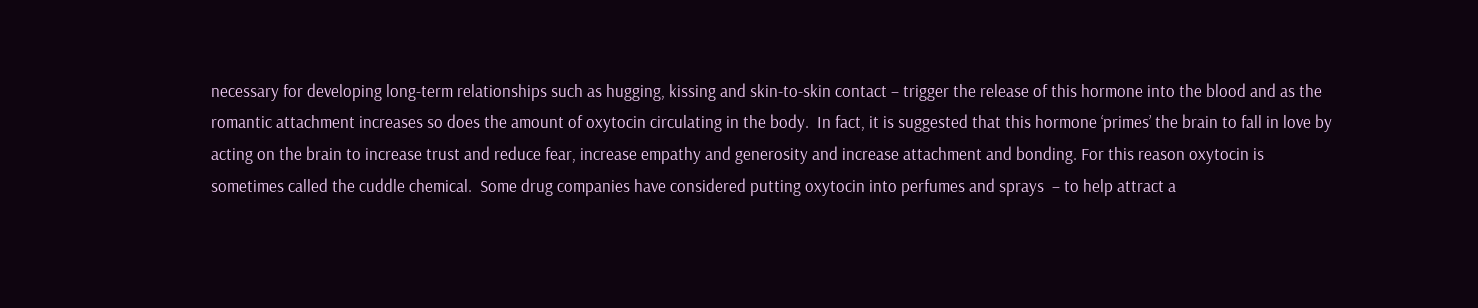necessary for developing long-term relationships such as hugging, kissing and skin-to-skin contact – trigger the release of this hormone into the blood and as the romantic attachment increases so does the amount of oxytocin circulating in the body.  In fact, it is suggested that this hormone ‘primes’ the brain to fall in love by acting on the brain to increase trust and reduce fear, increase empathy and generosity and increase attachment and bonding. For this reason oxytocin is sometimes called the cuddle chemical.  Some drug companies have considered putting oxytocin into perfumes and sprays  – to help attract a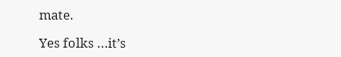mate.

Yes folks …it’s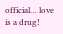official… love is a drug!